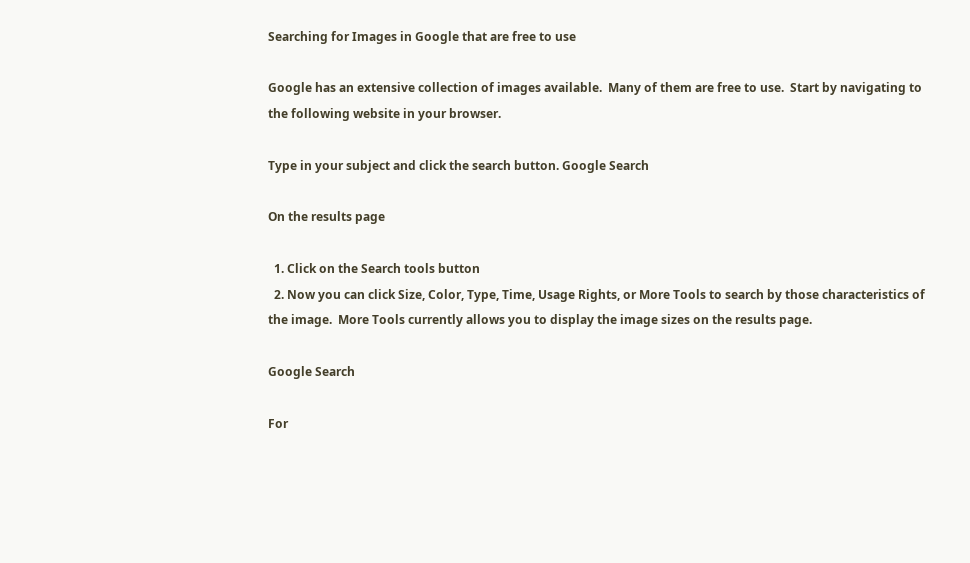Searching for Images in Google that are free to use

Google has an extensive collection of images available.  Many of them are free to use.  Start by navigating to the following website in your browser.

Type in your subject and click the search button. Google Search

On the results page

  1. Click on the Search tools button
  2. Now you can click Size, Color, Type, Time, Usage Rights, or More Tools to search by those characteristics of the image.  More Tools currently allows you to display the image sizes on the results page.

Google Search

For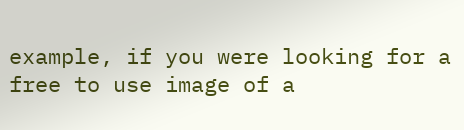example, if you were looking for a free to use image of a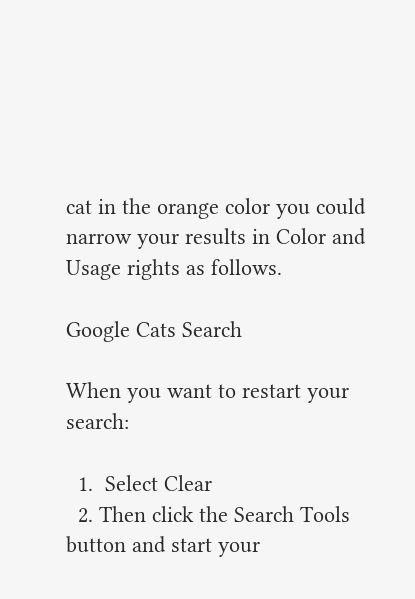cat in the orange color you could narrow your results in Color and Usage rights as follows.

Google Cats Search

When you want to restart your search:

  1.  Select Clear
  2. Then click the Search Tools button and start your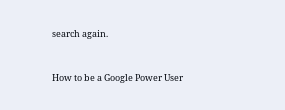search again.



How to be a Google Power User